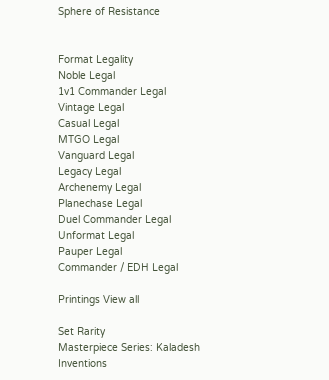Sphere of Resistance


Format Legality
Noble Legal
1v1 Commander Legal
Vintage Legal
Casual Legal
MTGO Legal
Vanguard Legal
Legacy Legal
Archenemy Legal
Planechase Legal
Duel Commander Legal
Unformat Legal
Pauper Legal
Commander / EDH Legal

Printings View all

Set Rarity
Masterpiece Series: Kaladesh Inventions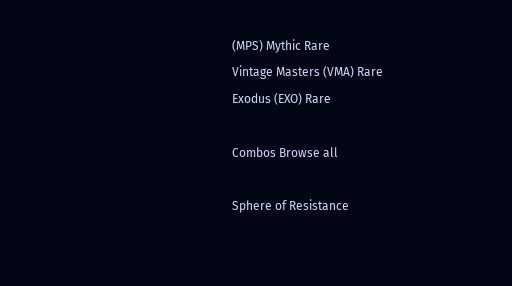(MPS) Mythic Rare
Vintage Masters (VMA) Rare
Exodus (EXO) Rare

Combos Browse all

Sphere of Resistance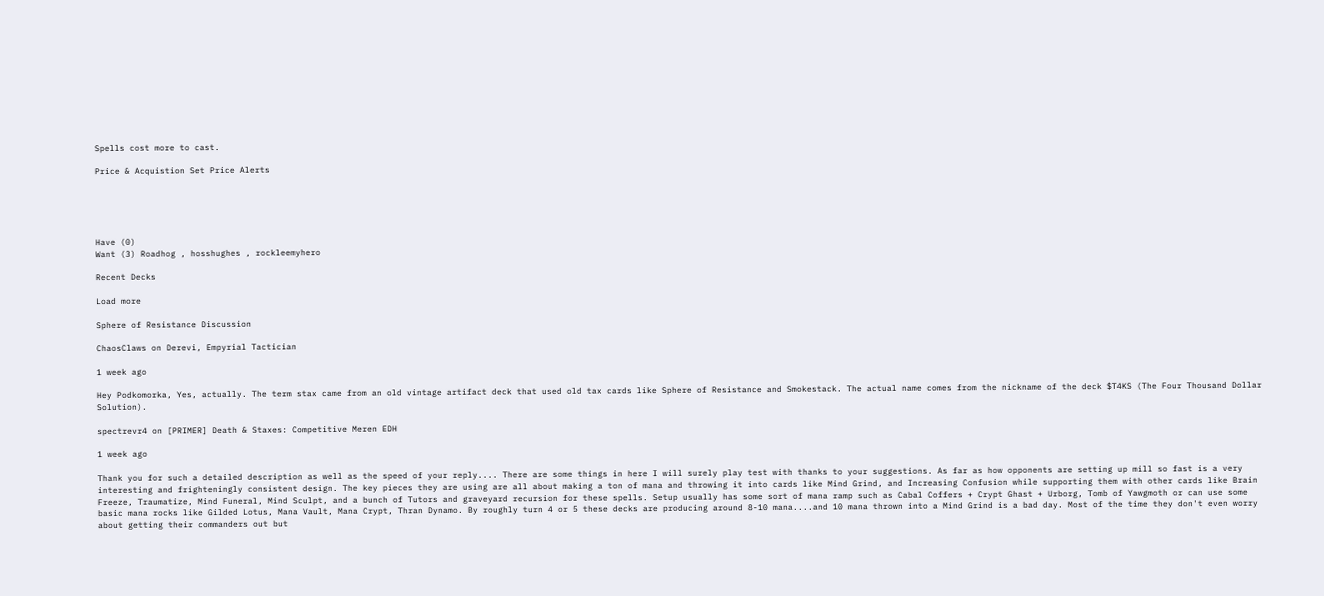Spells cost more to cast.

Price & Acquistion Set Price Alerts





Have (0)
Want (3) Roadhog , hosshughes , rockleemyhero

Recent Decks

Load more

Sphere of Resistance Discussion

ChaosClaws on Derevi, Empyrial Tactician

1 week ago

Hey Podkomorka, Yes, actually. The term stax came from an old vintage artifact deck that used old tax cards like Sphere of Resistance and Smokestack. The actual name comes from the nickname of the deck $T4KS (The Four Thousand Dollar Solution).

spectrevr4 on [PRIMER] Death & Staxes: Competitive Meren EDH

1 week ago

Thank you for such a detailed description as well as the speed of your reply.... There are some things in here I will surely play test with thanks to your suggestions. As far as how opponents are setting up mill so fast is a very interesting and frighteningly consistent design. The key pieces they are using are all about making a ton of mana and throwing it into cards like Mind Grind, and Increasing Confusion while supporting them with other cards like Brain Freeze, Traumatize, Mind Funeral, Mind Sculpt, and a bunch of Tutors and graveyard recursion for these spells. Setup usually has some sort of mana ramp such as Cabal Coffers + Crypt Ghast + Urborg, Tomb of Yawgmoth or can use some basic mana rocks like Gilded Lotus, Mana Vault, Mana Crypt, Thran Dynamo. By roughly turn 4 or 5 these decks are producing around 8-10 mana....and 10 mana thrown into a Mind Grind is a bad day. Most of the time they don't even worry about getting their commanders out but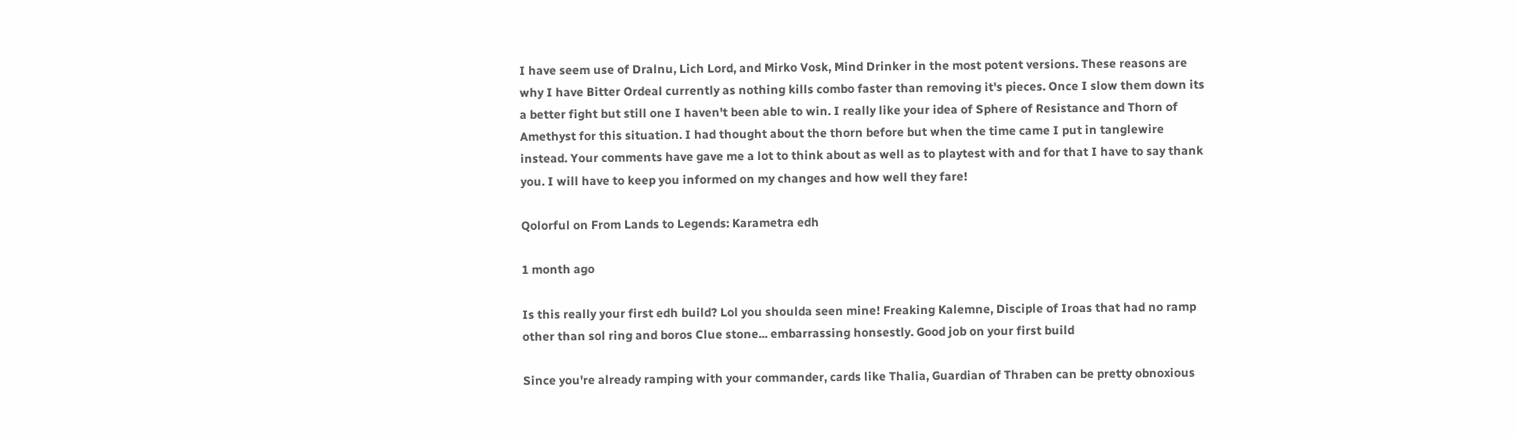I have seem use of Dralnu, Lich Lord, and Mirko Vosk, Mind Drinker in the most potent versions. These reasons are why I have Bitter Ordeal currently as nothing kills combo faster than removing it's pieces. Once I slow them down its a better fight but still one I haven't been able to win. I really like your idea of Sphere of Resistance and Thorn of Amethyst for this situation. I had thought about the thorn before but when the time came I put in tanglewire instead. Your comments have gave me a lot to think about as well as to playtest with and for that I have to say thank you. I will have to keep you informed on my changes and how well they fare!

Qolorful on From Lands to Legends: Karametra edh

1 month ago

Is this really your first edh build? Lol you shoulda seen mine! Freaking Kalemne, Disciple of Iroas that had no ramp other than sol ring and boros Clue stone... embarrassing honsestly. Good job on your first build

Since you're already ramping with your commander, cards like Thalia, Guardian of Thraben can be pretty obnoxious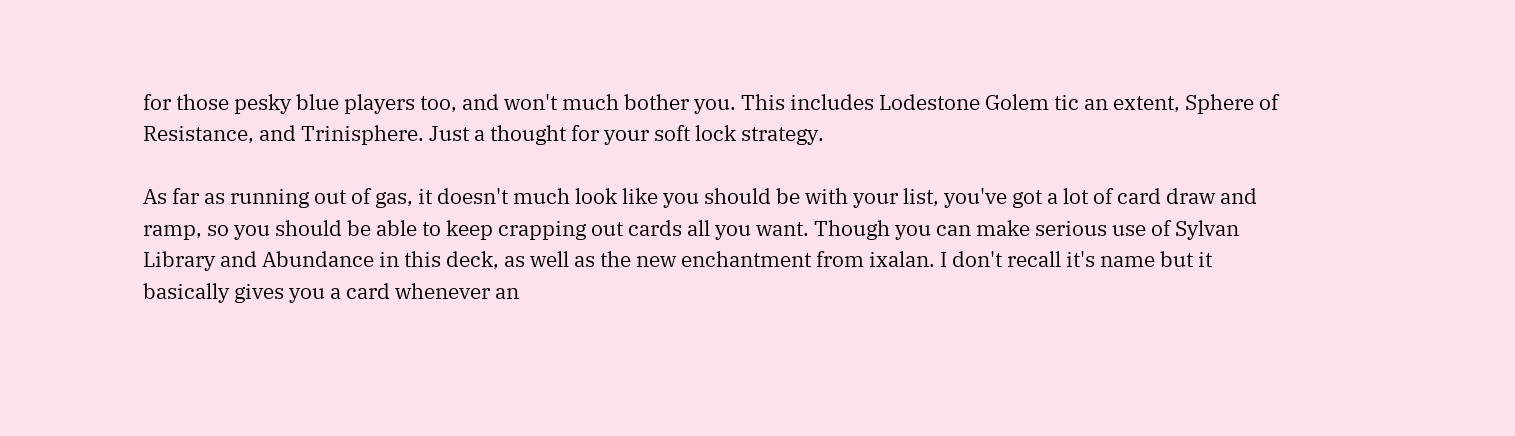for those pesky blue players too, and won't much bother you. This includes Lodestone Golem tic an extent, Sphere of Resistance, and Trinisphere. Just a thought for your soft lock strategy.

As far as running out of gas, it doesn't much look like you should be with your list, you've got a lot of card draw and ramp, so you should be able to keep crapping out cards all you want. Though you can make serious use of Sylvan Library and Abundance in this deck, as well as the new enchantment from ixalan. I don't recall it's name but it basically gives you a card whenever an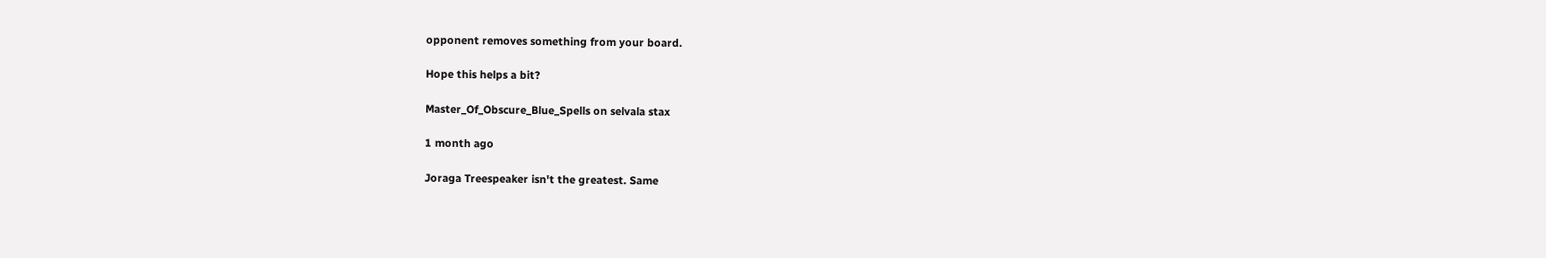opponent removes something from your board.

Hope this helps a bit?

Master_Of_Obscure_Blue_Spells on selvala stax

1 month ago

Joraga Treespeaker isn't the greatest. Same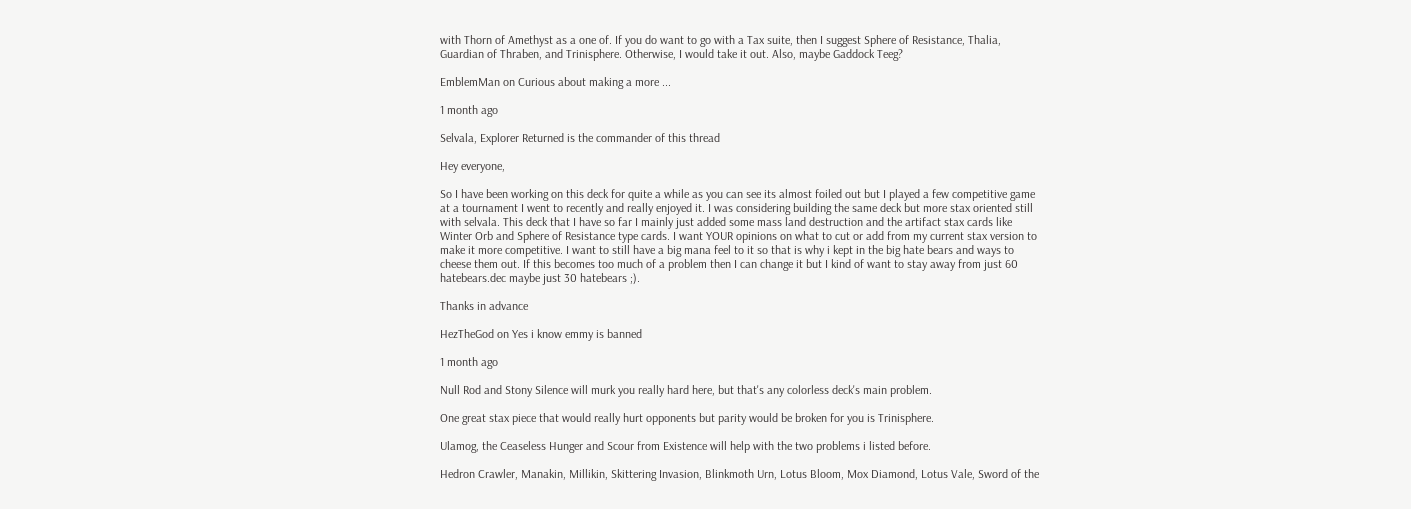with Thorn of Amethyst as a one of. If you do want to go with a Tax suite, then I suggest Sphere of Resistance, Thalia, Guardian of Thraben, and Trinisphere. Otherwise, I would take it out. Also, maybe Gaddock Teeg?

EmblemMan on Curious about making a more ...

1 month ago

Selvala, Explorer Returned is the commander of this thread

Hey everyone,

So I have been working on this deck for quite a while as you can see its almost foiled out but I played a few competitive game at a tournament I went to recently and really enjoyed it. I was considering building the same deck but more stax oriented still with selvala. This deck that I have so far I mainly just added some mass land destruction and the artifact stax cards like Winter Orb and Sphere of Resistance type cards. I want YOUR opinions on what to cut or add from my current stax version to make it more competitive. I want to still have a big mana feel to it so that is why i kept in the big hate bears and ways to cheese them out. If this becomes too much of a problem then I can change it but I kind of want to stay away from just 60 hatebears.dec maybe just 30 hatebears ;).

Thanks in advance

HezTheGod on Yes i know emmy is banned

1 month ago

Null Rod and Stony Silence will murk you really hard here, but that's any colorless deck's main problem.

One great stax piece that would really hurt opponents but parity would be broken for you is Trinisphere.

Ulamog, the Ceaseless Hunger and Scour from Existence will help with the two problems i listed before.

Hedron Crawler, Manakin, Millikin, Skittering Invasion, Blinkmoth Urn, Lotus Bloom, Mox Diamond, Lotus Vale, Sword of the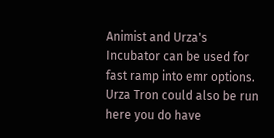Animist and Urza's Incubator can be used for fast ramp into emr options. Urza Tron could also be run here you do have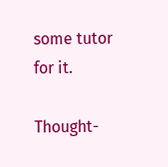some tutor for it.

Thought-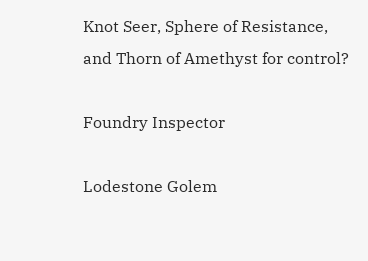Knot Seer, Sphere of Resistance, and Thorn of Amethyst for control?

Foundry Inspector

Lodestone Golem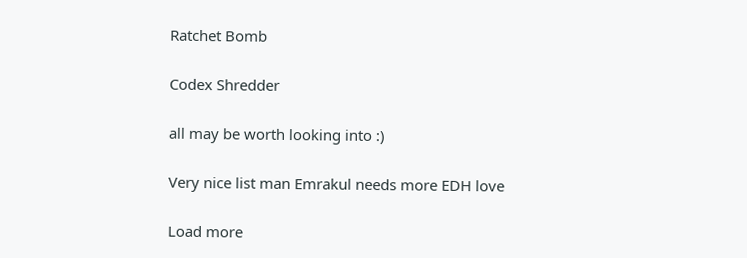Ratchet Bomb

Codex Shredder

all may be worth looking into :)

Very nice list man Emrakul needs more EDH love

Load more